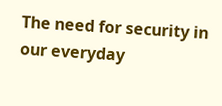The need for security in our everyday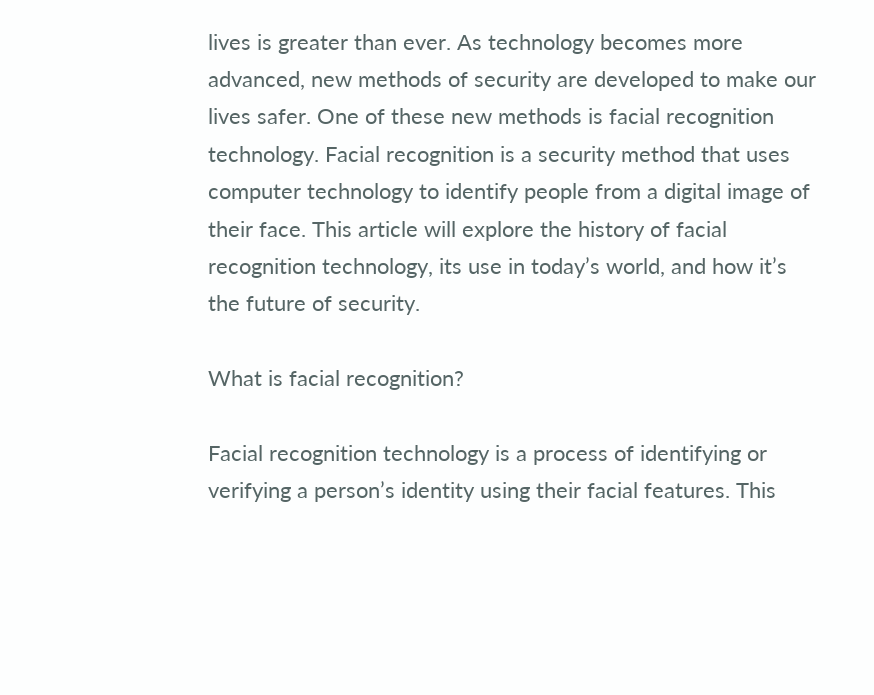lives is greater than ever. As technology becomes more advanced, new methods of security are developed to make our lives safer. One of these new methods is facial recognition technology. Facial recognition is a security method that uses computer technology to identify people from a digital image of their face. This article will explore the history of facial recognition technology, its use in today’s world, and how it’s the future of security.

What is facial recognition?

Facial recognition technology is a process of identifying or verifying a person’s identity using their facial features. This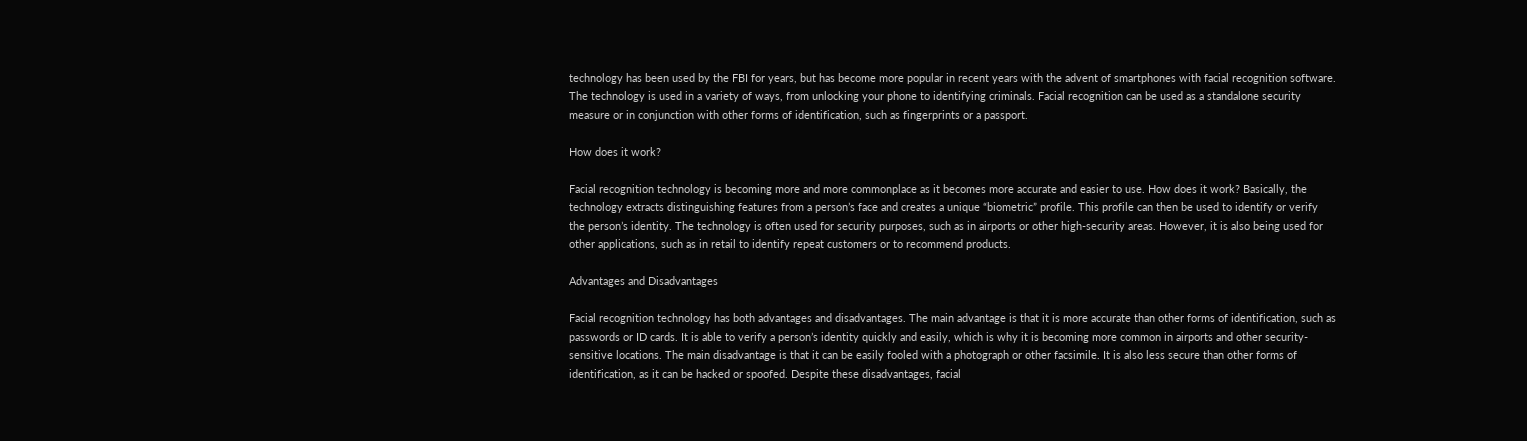technology has been used by the FBI for years, but has become more popular in recent years with the advent of smartphones with facial recognition software. The technology is used in a variety of ways, from unlocking your phone to identifying criminals. Facial recognition can be used as a standalone security measure or in conjunction with other forms of identification, such as fingerprints or a passport.

How does it work?

Facial recognition technology is becoming more and more commonplace as it becomes more accurate and easier to use. How does it work? Basically, the technology extracts distinguishing features from a person’s face and creates a unique “biometric” profile. This profile can then be used to identify or verify the person’s identity. The technology is often used for security purposes, such as in airports or other high-security areas. However, it is also being used for other applications, such as in retail to identify repeat customers or to recommend products.

Advantages and Disadvantages

Facial recognition technology has both advantages and disadvantages. The main advantage is that it is more accurate than other forms of identification, such as passwords or ID cards. It is able to verify a person’s identity quickly and easily, which is why it is becoming more common in airports and other security-sensitive locations. The main disadvantage is that it can be easily fooled with a photograph or other facsimile. It is also less secure than other forms of identification, as it can be hacked or spoofed. Despite these disadvantages, facial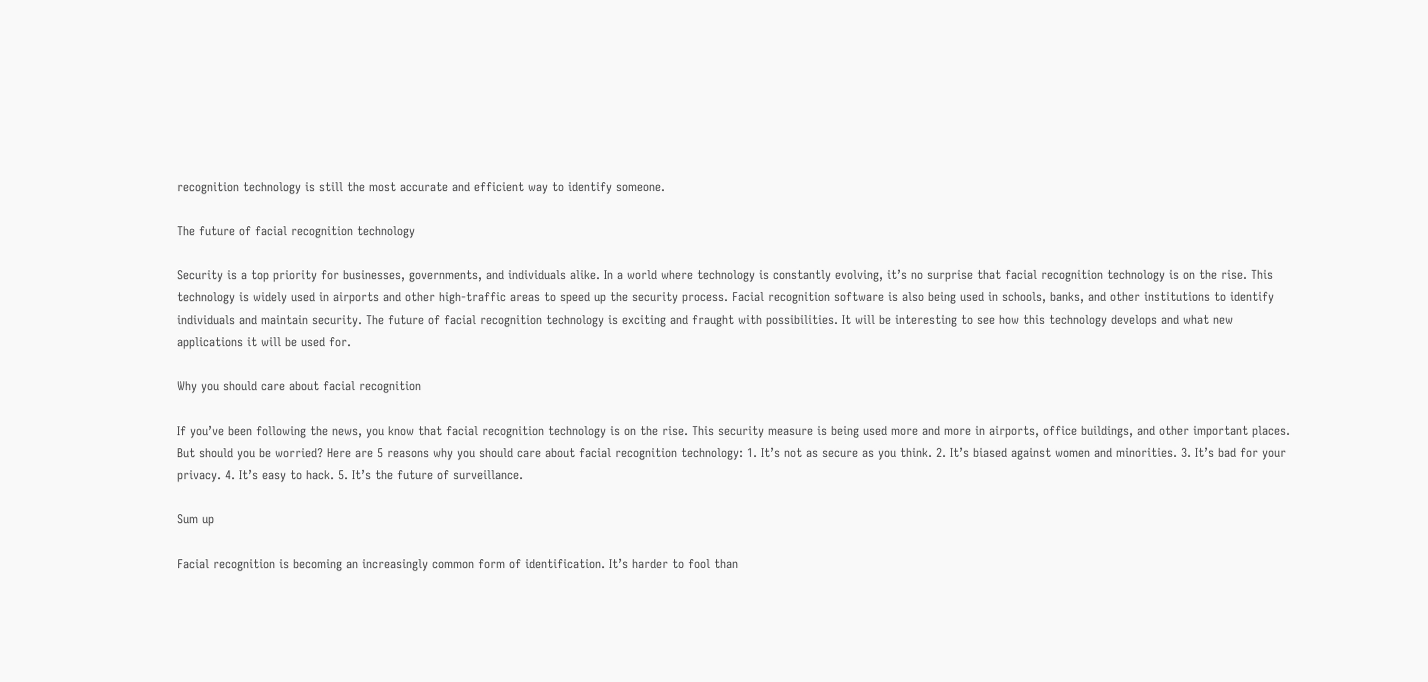recognition technology is still the most accurate and efficient way to identify someone.

The future of facial recognition technology

Security is a top priority for businesses, governments, and individuals alike. In a world where technology is constantly evolving, it’s no surprise that facial recognition technology is on the rise. This technology is widely used in airports and other high-traffic areas to speed up the security process. Facial recognition software is also being used in schools, banks, and other institutions to identify individuals and maintain security. The future of facial recognition technology is exciting and fraught with possibilities. It will be interesting to see how this technology develops and what new applications it will be used for.

Why you should care about facial recognition

If you’ve been following the news, you know that facial recognition technology is on the rise. This security measure is being used more and more in airports, office buildings, and other important places. But should you be worried? Here are 5 reasons why you should care about facial recognition technology: 1. It’s not as secure as you think. 2. It’s biased against women and minorities. 3. It’s bad for your privacy. 4. It’s easy to hack. 5. It’s the future of surveillance.

Sum up

Facial recognition is becoming an increasingly common form of identification. It’s harder to fool than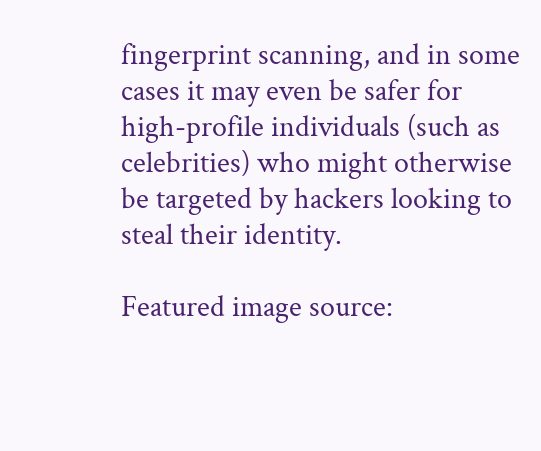fingerprint scanning, and in some cases it may even be safer for high-profile individuals (such as celebrities) who might otherwise be targeted by hackers looking to steal their identity.

Featured image source: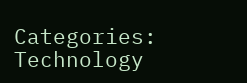Categories: Technology